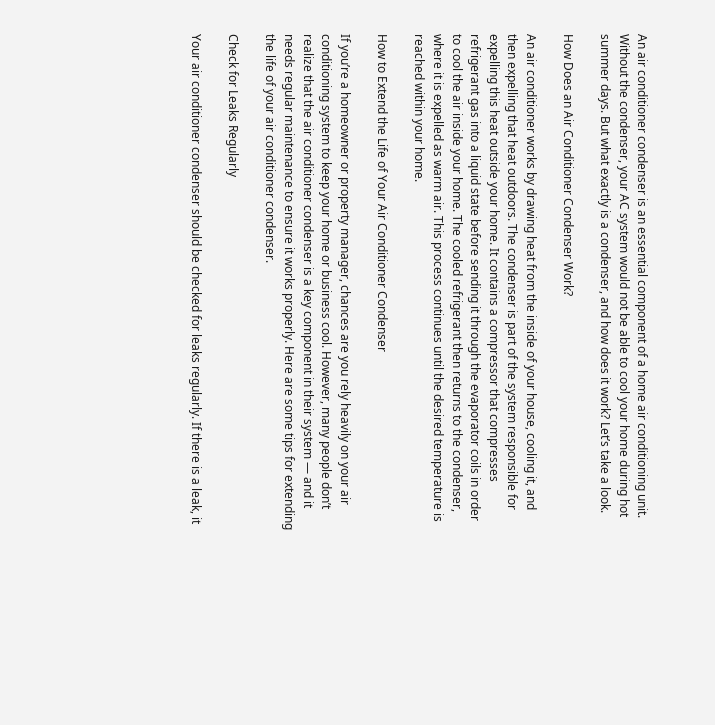An air conditioner condenser is an essential component of a home air conditioning unit. Without the condenser, your AC system would not be able to cool your home during hot summer days. But what exactly is a condenser, and how does it work? Let’s take a look.

How Does an Air Conditioner Condenser Work?

An air conditioner works by drawing heat from the inside of your house, cooling it, and then expelling that heat outdoors. The condenser is part of the system responsible for expelling this heat outside your home. It contains a compressor that compresses refrigerant gas into a liquid state before sending it through the evaporator coils in order to cool the air inside your home. The cooled refrigerant then returns to the condenser, where it is expelled as warm air. This process continues until the desired temperature is reached within your home.

How to Extend the Life of Your Air Conditioner Condenser

If you’re a homeowner or property manager, chances are you rely heavily on your air conditioning system to keep your home or business cool. However, many people don’t realize that the air conditioner condenser is a key component in their system — and it needs regular maintenance to ensure it works properly. Here are some tips for extending the life of your air conditioner condenser.

Check for Leaks Regularly

Your air conditioner condenser should be checked for leaks regularly. If there is a leak, it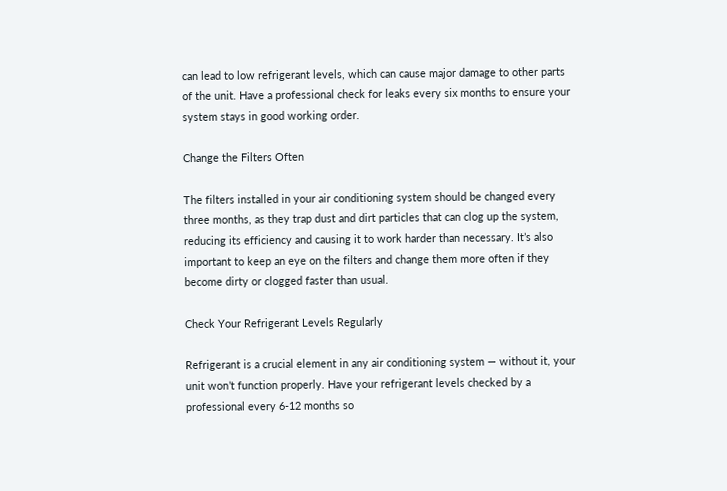can lead to low refrigerant levels, which can cause major damage to other parts of the unit. Have a professional check for leaks every six months to ensure your system stays in good working order.

Change the Filters Often

The filters installed in your air conditioning system should be changed every three months, as they trap dust and dirt particles that can clog up the system, reducing its efficiency and causing it to work harder than necessary. It’s also important to keep an eye on the filters and change them more often if they become dirty or clogged faster than usual.

Check Your Refrigerant Levels Regularly

Refrigerant is a crucial element in any air conditioning system — without it, your unit won’t function properly. Have your refrigerant levels checked by a professional every 6-12 months so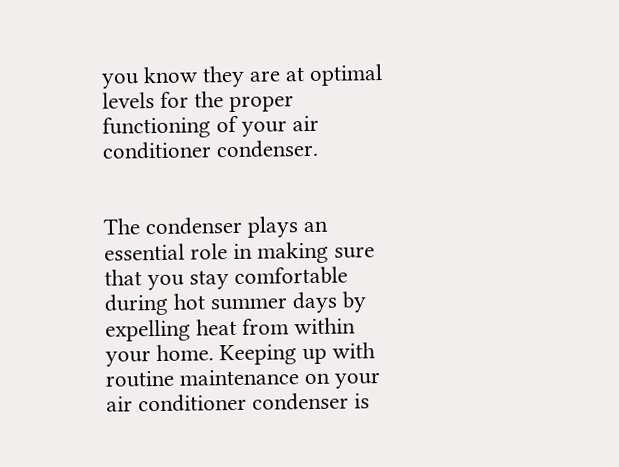you know they are at optimal levels for the proper functioning of your air conditioner condenser.


The condenser plays an essential role in making sure that you stay comfortable during hot summer days by expelling heat from within your home. Keeping up with routine maintenance on your air conditioner condenser is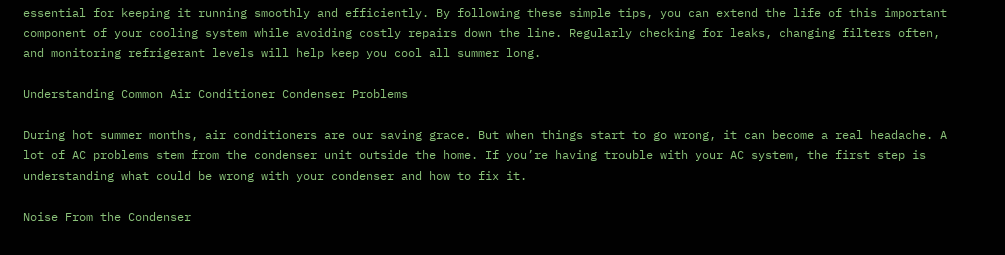essential for keeping it running smoothly and efficiently. By following these simple tips, you can extend the life of this important component of your cooling system while avoiding costly repairs down the line. Regularly checking for leaks, changing filters often, and monitoring refrigerant levels will help keep you cool all summer long.

Understanding Common Air Conditioner Condenser Problems

During hot summer months, air conditioners are our saving grace. But when things start to go wrong, it can become a real headache. A lot of AC problems stem from the condenser unit outside the home. If you’re having trouble with your AC system, the first step is understanding what could be wrong with your condenser and how to fix it.

Noise From the Condenser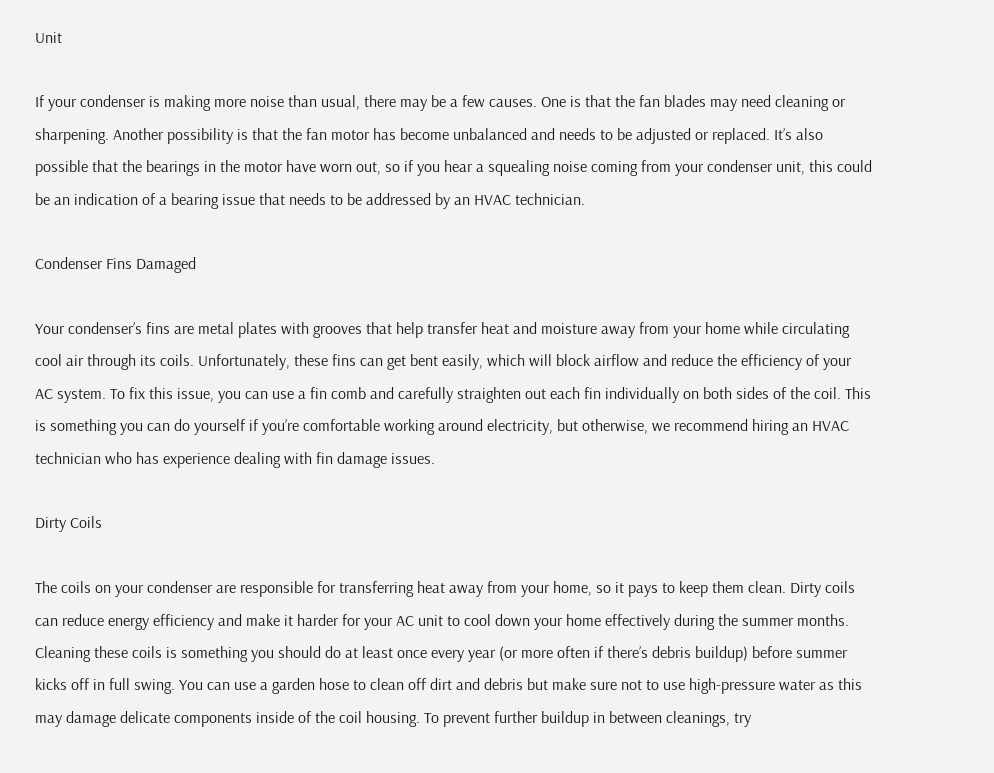Unit

If your condenser is making more noise than usual, there may be a few causes. One is that the fan blades may need cleaning or sharpening. Another possibility is that the fan motor has become unbalanced and needs to be adjusted or replaced. It’s also possible that the bearings in the motor have worn out, so if you hear a squealing noise coming from your condenser unit, this could be an indication of a bearing issue that needs to be addressed by an HVAC technician.

Condenser Fins Damaged

Your condenser’s fins are metal plates with grooves that help transfer heat and moisture away from your home while circulating cool air through its coils. Unfortunately, these fins can get bent easily, which will block airflow and reduce the efficiency of your AC system. To fix this issue, you can use a fin comb and carefully straighten out each fin individually on both sides of the coil. This is something you can do yourself if you’re comfortable working around electricity, but otherwise, we recommend hiring an HVAC technician who has experience dealing with fin damage issues.

Dirty Coils

The coils on your condenser are responsible for transferring heat away from your home, so it pays to keep them clean. Dirty coils can reduce energy efficiency and make it harder for your AC unit to cool down your home effectively during the summer months. Cleaning these coils is something you should do at least once every year (or more often if there’s debris buildup) before summer kicks off in full swing. You can use a garden hose to clean off dirt and debris but make sure not to use high-pressure water as this may damage delicate components inside of the coil housing. To prevent further buildup in between cleanings, try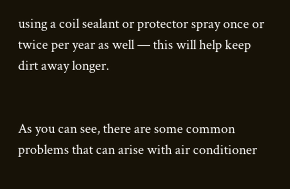using a coil sealant or protector spray once or twice per year as well — this will help keep dirt away longer.


As you can see, there are some common problems that can arise with air conditioner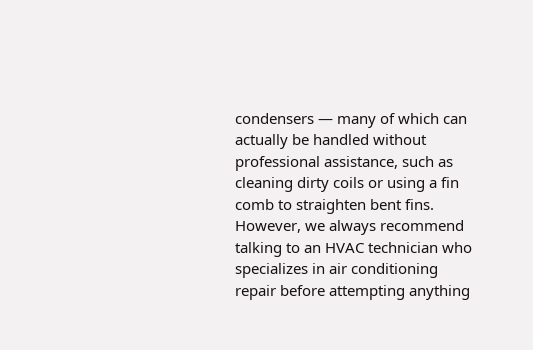condensers — many of which can actually be handled without professional assistance, such as cleaning dirty coils or using a fin comb to straighten bent fins. However, we always recommend talking to an HVAC technician who specializes in air conditioning repair before attempting anything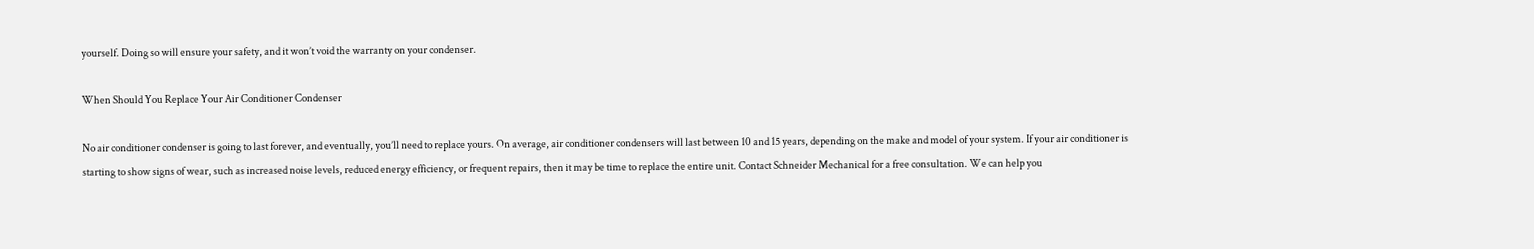yourself. Doing so will ensure your safety, and it won’t void the warranty on your condenser.

When Should You Replace Your Air Conditioner Condenser

No air conditioner condenser is going to last forever, and eventually, you’ll need to replace yours. On average, air conditioner condensers will last between 10 and 15 years, depending on the make and model of your system. If your air conditioner is starting to show signs of wear, such as increased noise levels, reduced energy efficiency, or frequent repairs, then it may be time to replace the entire unit. Contact Schneider Mechanical for a free consultation. We can help you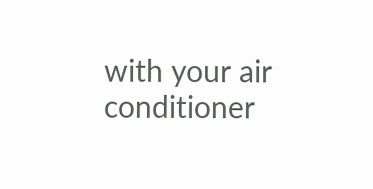with your air conditioner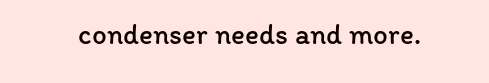condenser needs and more.